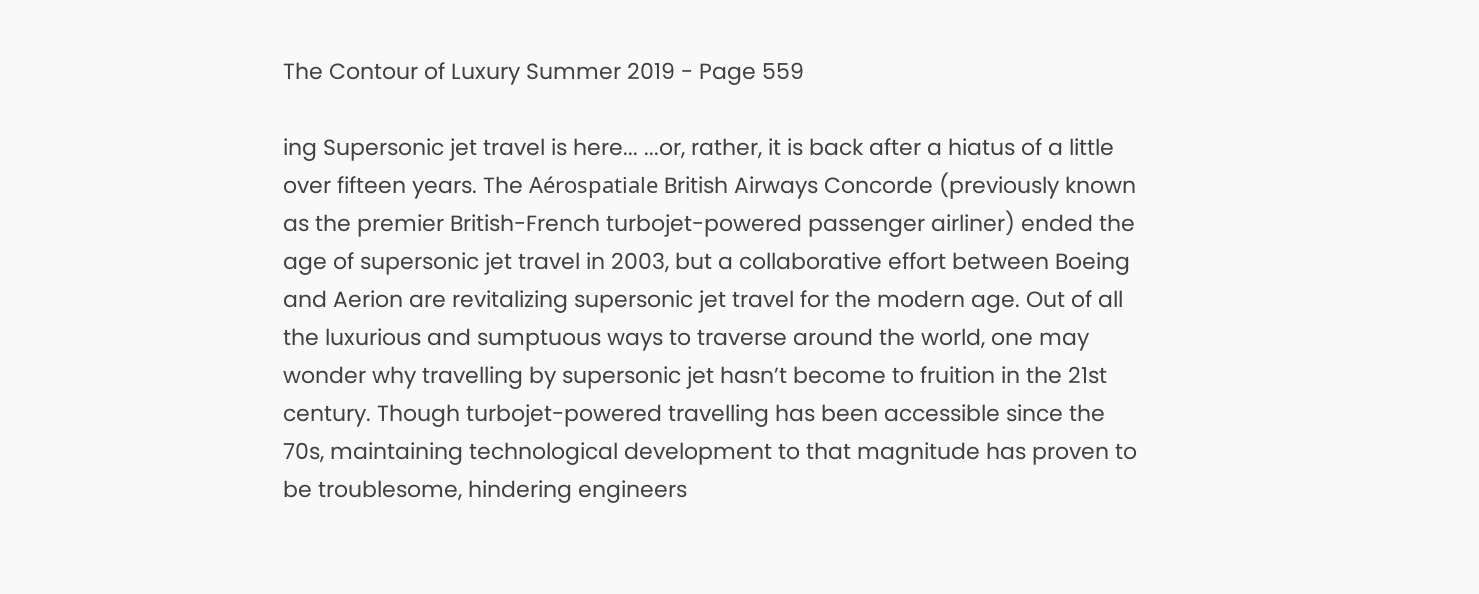The Contour of Luxury Summer 2019 - Page 559

ing Supersonic jet travel is here... ...or, rather, it is back after a hiatus of a little over fifteen years. The Aérospatiale British Airways Concorde (previously known as the premier British-French turbojet-powered passenger airliner) ended the age of supersonic jet travel in 2003, but a collaborative effort between Boeing and Aerion are revitalizing supersonic jet travel for the modern age. Out of all the luxurious and sumptuous ways to traverse around the world, one may wonder why travelling by supersonic jet hasn’t become to fruition in the 21st century. Though turbojet-powered travelling has been accessible since the 70s, maintaining technological development to that magnitude has proven to be troublesome, hindering engineers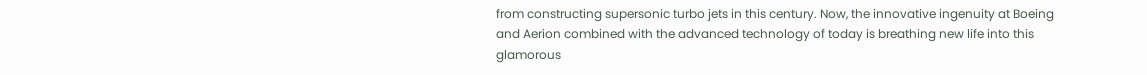from constructing supersonic turbo jets in this century. Now, the innovative ingenuity at Boeing and Aerion combined with the advanced technology of today is breathing new life into this glamorous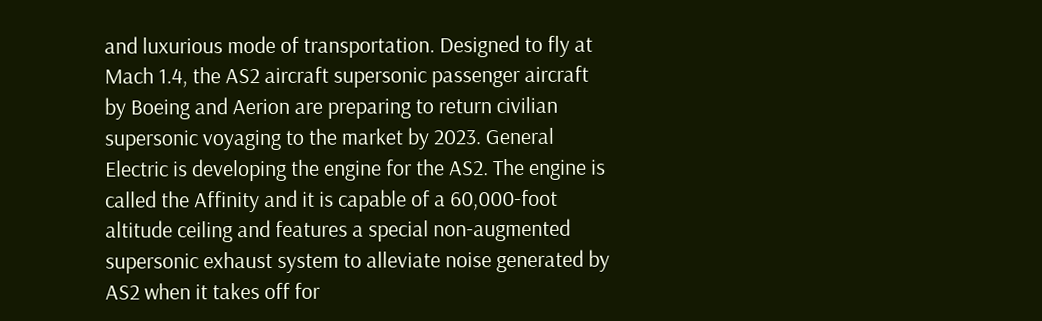and luxurious mode of transportation. Designed to fly at Mach 1.4, the AS2 aircraft supersonic passenger aircraft by Boeing and Aerion are preparing to return civilian supersonic voyaging to the market by 2023. General Electric is developing the engine for the AS2. The engine is called the Affinity and it is capable of a 60,000-foot altitude ceiling and features a special non-augmented supersonic exhaust system to alleviate noise generated by AS2 when it takes off for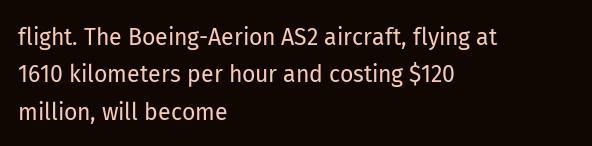flight. The Boeing-Aerion AS2 aircraft, flying at 1610 kilometers per hour and costing $120 million, will become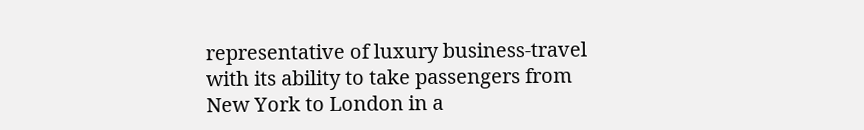representative of luxury business-travel with its ability to take passengers from New York to London in a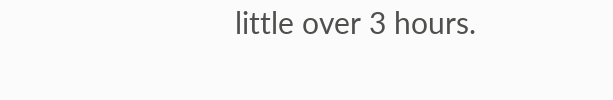little over 3 hours.